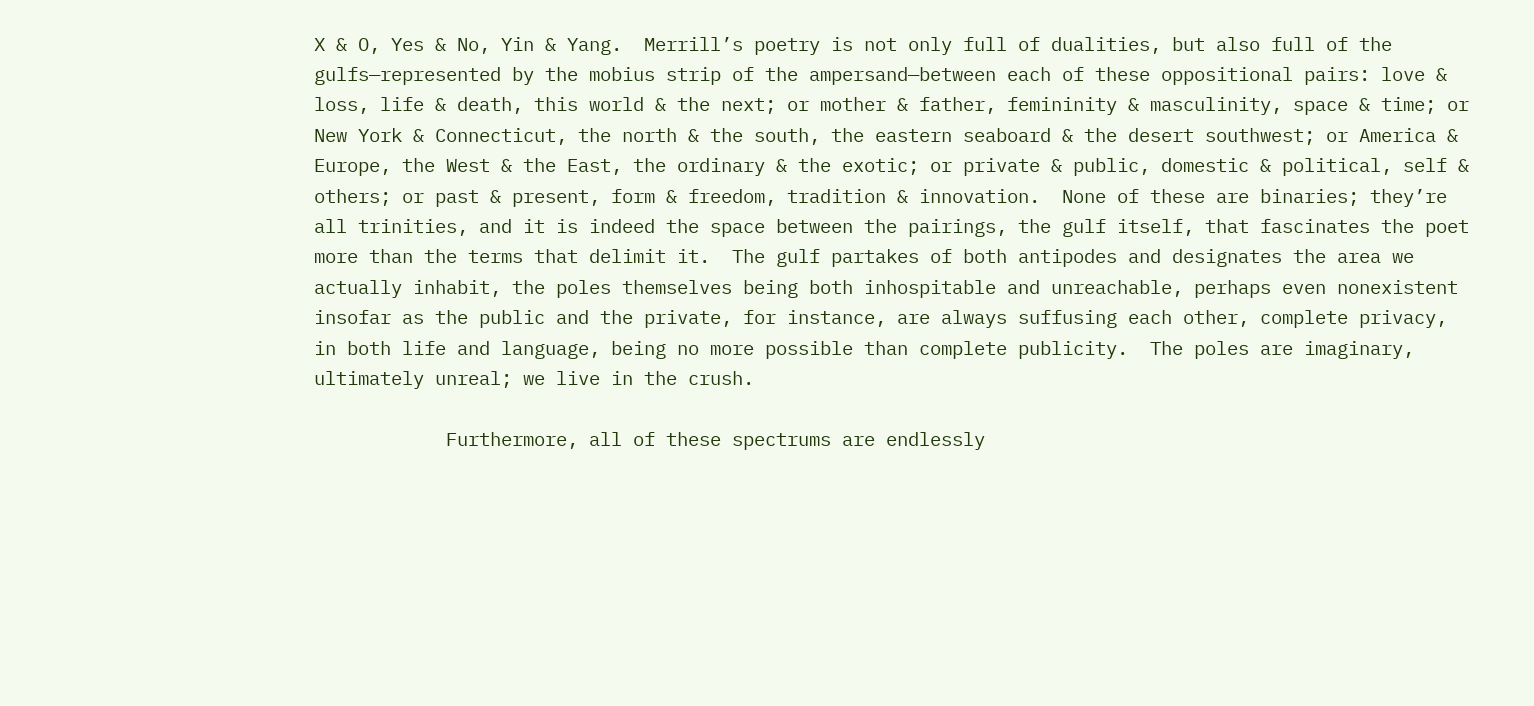X & O, Yes & No, Yin & Yang.  Merrill’s poetry is not only full of dualities, but also full of the gulfs—represented by the mobius strip of the ampersand—between each of these oppositional pairs: love & loss, life & death, this world & the next; or mother & father, femininity & masculinity, space & time; or New York & Connecticut, the north & the south, the eastern seaboard & the desert southwest; or America & Europe, the West & the East, the ordinary & the exotic; or private & public, domestic & political, self & others; or past & present, form & freedom, tradition & innovation.  None of these are binaries; they’re all trinities, and it is indeed the space between the pairings, the gulf itself, that fascinates the poet more than the terms that delimit it.  The gulf partakes of both antipodes and designates the area we actually inhabit, the poles themselves being both inhospitable and unreachable, perhaps even nonexistent insofar as the public and the private, for instance, are always suffusing each other, complete privacy, in both life and language, being no more possible than complete publicity.  The poles are imaginary, ultimately unreal; we live in the crush.

            Furthermore, all of these spectrums are endlessly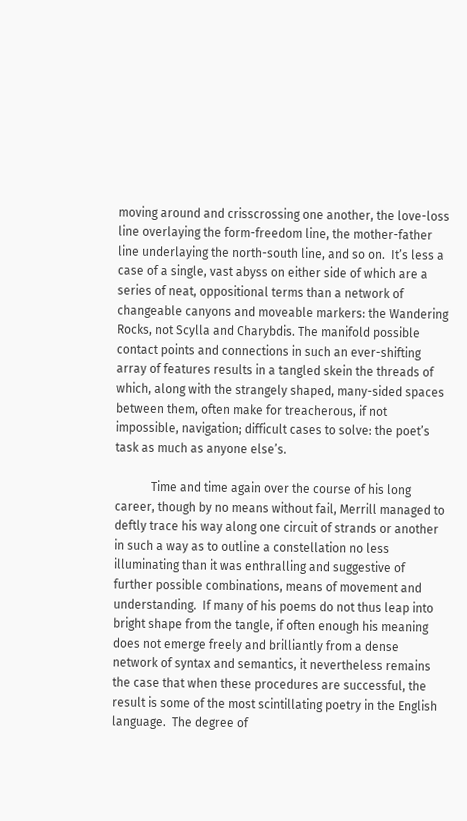moving around and crisscrossing one another, the love-loss line overlaying the form-freedom line, the mother-father line underlaying the north-south line, and so on.  It’s less a case of a single, vast abyss on either side of which are a series of neat, oppositional terms than a network of changeable canyons and moveable markers: the Wandering Rocks, not Scylla and Charybdis. The manifold possible contact points and connections in such an ever-shifting array of features results in a tangled skein the threads of which, along with the strangely shaped, many-sided spaces between them, often make for treacherous, if not impossible, navigation; difficult cases to solve: the poet’s task as much as anyone else’s.

            Time and time again over the course of his long career, though by no means without fail, Merrill managed to deftly trace his way along one circuit of strands or another in such a way as to outline a constellation no less illuminating than it was enthralling and suggestive of further possible combinations, means of movement and understanding.  If many of his poems do not thus leap into bright shape from the tangle, if often enough his meaning does not emerge freely and brilliantly from a dense network of syntax and semantics, it nevertheless remains the case that when these procedures are successful, the result is some of the most scintillating poetry in the English language.  The degree of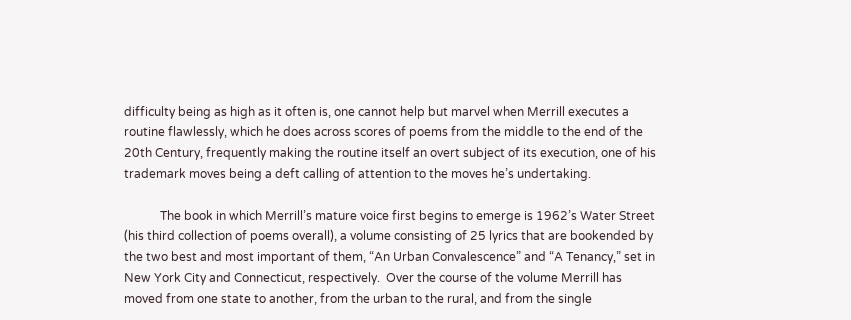difficulty being as high as it often is, one cannot help but marvel when Merrill executes a routine flawlessly, which he does across scores of poems from the middle to the end of the 20th Century, frequently making the routine itself an overt subject of its execution, one of his trademark moves being a deft calling of attention to the moves he’s undertaking.

            The book in which Merrill’s mature voice first begins to emerge is 1962’s Water Street (his third collection of poems overall), a volume consisting of 25 lyrics that are bookended by the two best and most important of them, “An Urban Convalescence” and “A Tenancy,” set in New York City and Connecticut, respectively.  Over the course of the volume Merrill has moved from one state to another, from the urban to the rural, and from the single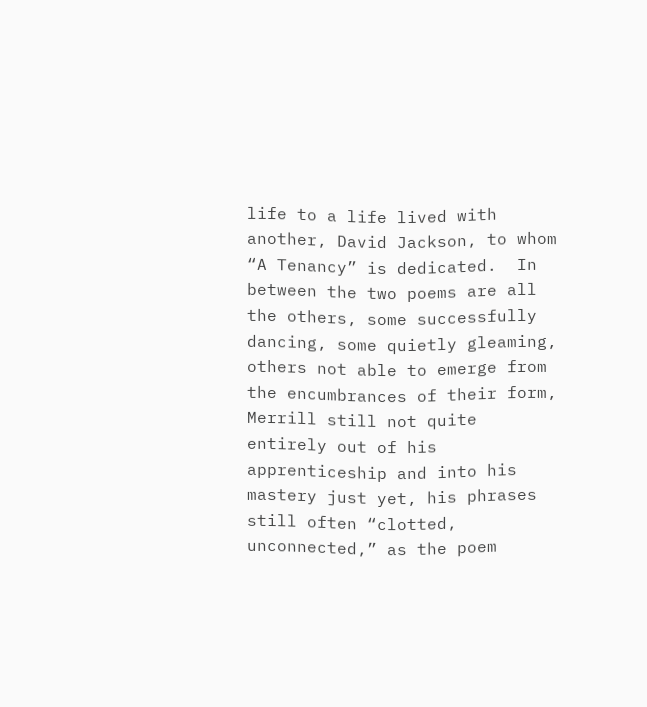life to a life lived with another, David Jackson, to whom “A Tenancy” is dedicated.  In between the two poems are all the others, some successfully dancing, some quietly gleaming, others not able to emerge from the encumbrances of their form, Merrill still not quite entirely out of his apprenticeship and into his mastery just yet, his phrases still often “clotted, unconnected,” as the poem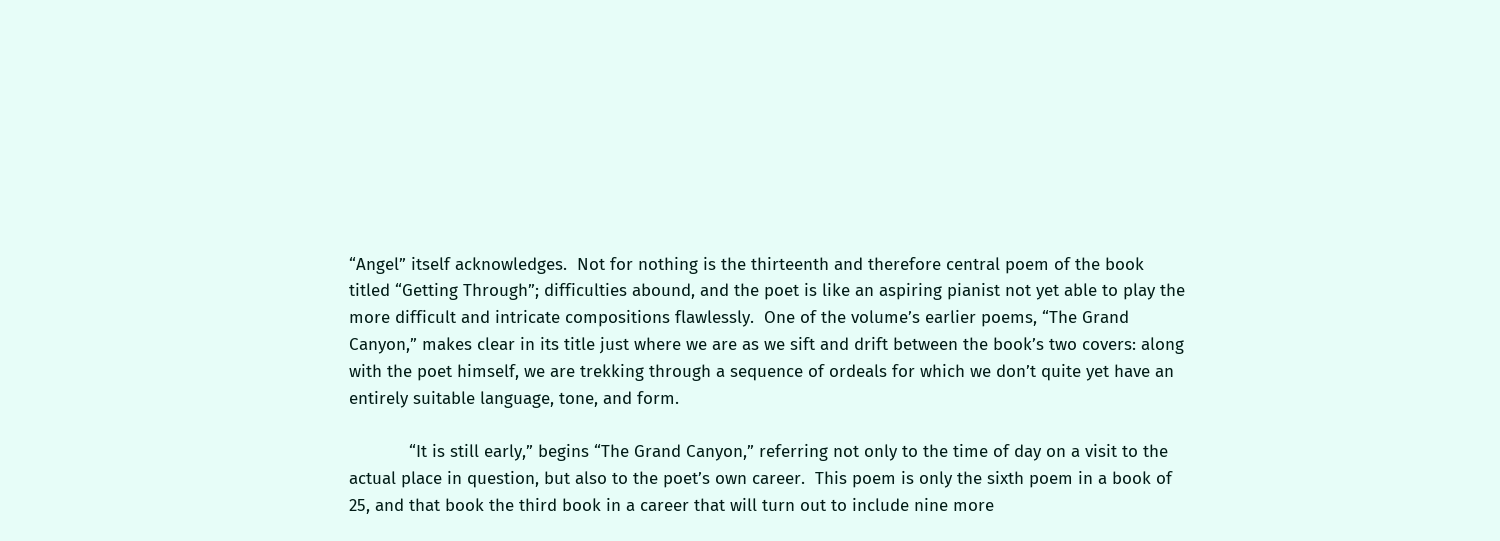“Angel” itself acknowledges.  Not for nothing is the thirteenth and therefore central poem of the book titled “Getting Through”; difficulties abound, and the poet is like an aspiring pianist not yet able to play the more difficult and intricate compositions flawlessly.  One of the volume’s earlier poems, “The Grand Canyon,” makes clear in its title just where we are as we sift and drift between the book’s two covers: along with the poet himself, we are trekking through a sequence of ordeals for which we don’t quite yet have an entirely suitable language, tone, and form.

            “It is still early,” begins “The Grand Canyon,” referring not only to the time of day on a visit to the actual place in question, but also to the poet’s own career.  This poem is only the sixth poem in a book of 25, and that book the third book in a career that will turn out to include nine more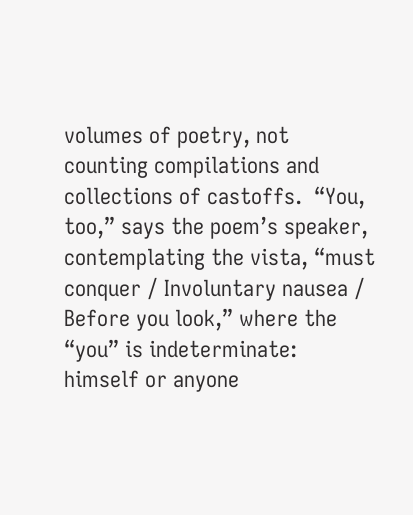volumes of poetry, not counting compilations and collections of castoffs.  “You, too,” says the poem’s speaker, contemplating the vista, “must conquer / Involuntary nausea / Before you look,” where the “you” is indeterminate: himself or anyone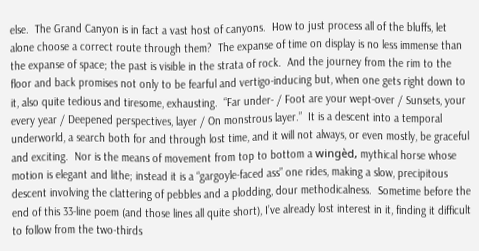else.  The Grand Canyon is in fact a vast host of canyons.  How to just process all of the bluffs, let alone choose a correct route through them?  The expanse of time on display is no less immense than the expanse of space; the past is visible in the strata of rock.  And the journey from the rim to the floor and back promises not only to be fearful and vertigo-inducing but, when one gets right down to it, also quite tedious and tiresome, exhausting.  “Far under- / Foot are your wept-over / Sunsets, your every year / Deepened perspectives, layer / On monstrous layer.”  It is a descent into a temporal underworld, a search both for and through lost time, and it will not always, or even mostly, be graceful and exciting.  Nor is the means of movement from top to bottom a wingèd, mythical horse whose motion is elegant and lithe; instead it is a “gargoyle-faced ass” one rides, making a slow, precipitous descent involving the clattering of pebbles and a plodding, dour methodicalness.  Sometime before the end of this 33-line poem (and those lines all quite short), I’ve already lost interest in it, finding it difficult to follow from the two-thirds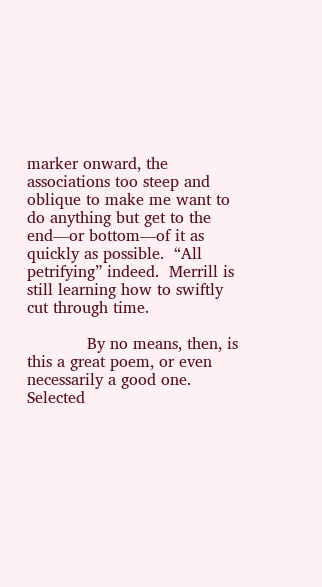marker onward, the associations too steep and oblique to make me want to do anything but get to the end—or bottom—of it as quickly as possible.  “All petrifying” indeed.  Merrill is still learning how to swiftly cut through time.

            By no means, then, is this a great poem, or even necessarily a good one.  Selected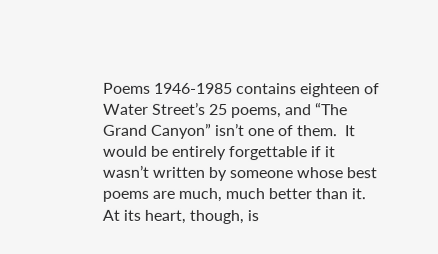Poems 1946-1985 contains eighteen of Water Street’s 25 poems, and “The Grand Canyon” isn’t one of them.  It would be entirely forgettable if it wasn’t written by someone whose best poems are much, much better than it.  At its heart, though, is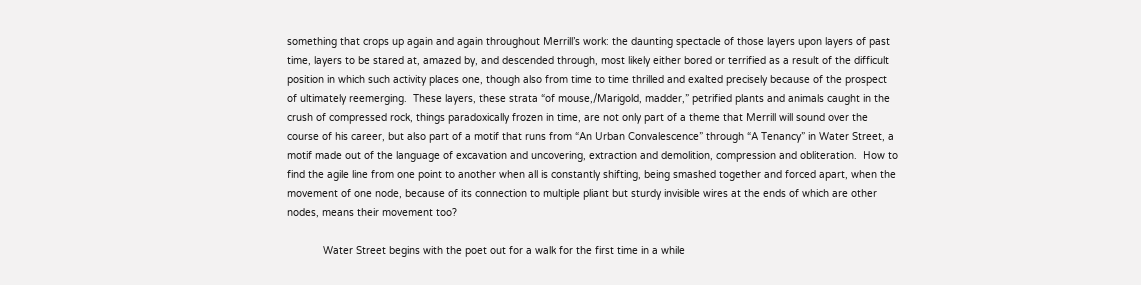something that crops up again and again throughout Merrill’s work: the daunting spectacle of those layers upon layers of past time, layers to be stared at, amazed by, and descended through, most likely either bored or terrified as a result of the difficult position in which such activity places one, though also from time to time thrilled and exalted precisely because of the prospect of ultimately reemerging.  These layers, these strata “of mouse,/Marigold, madder,” petrified plants and animals caught in the crush of compressed rock, things paradoxically frozen in time, are not only part of a theme that Merrill will sound over the course of his career, but also part of a motif that runs from “An Urban Convalescence” through “A Tenancy” in Water Street, a motif made out of the language of excavation and uncovering, extraction and demolition, compression and obliteration.  How to find the agile line from one point to another when all is constantly shifting, being smashed together and forced apart, when the movement of one node, because of its connection to multiple pliant but sturdy invisible wires at the ends of which are other nodes, means their movement too?

            Water Street begins with the poet out for a walk for the first time in a while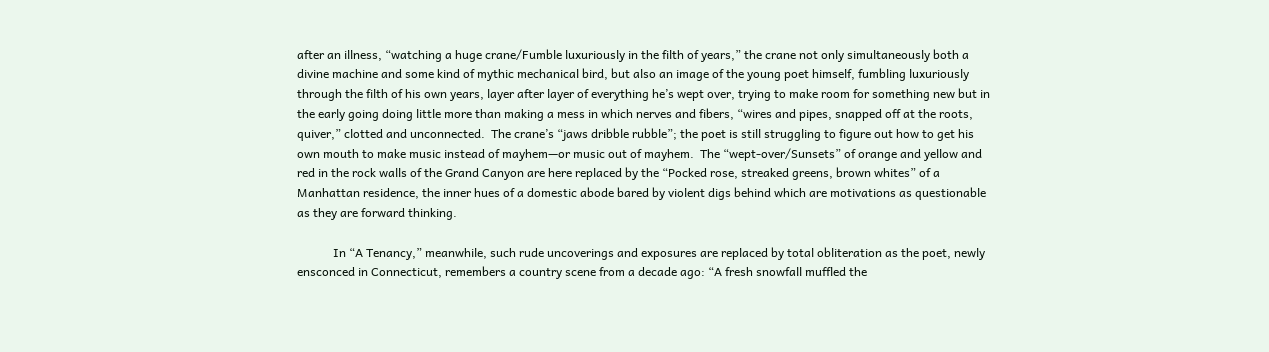after an illness, “watching a huge crane/Fumble luxuriously in the filth of years,” the crane not only simultaneously both a divine machine and some kind of mythic mechanical bird, but also an image of the young poet himself, fumbling luxuriously through the filth of his own years, layer after layer of everything he’s wept over, trying to make room for something new but in the early going doing little more than making a mess in which nerves and fibers, “wires and pipes, snapped off at the roots, quiver,” clotted and unconnected.  The crane’s “jaws dribble rubble”; the poet is still struggling to figure out how to get his own mouth to make music instead of mayhem—or music out of mayhem.  The “wept-over/Sunsets” of orange and yellow and red in the rock walls of the Grand Canyon are here replaced by the “Pocked rose, streaked greens, brown whites” of a Manhattan residence, the inner hues of a domestic abode bared by violent digs behind which are motivations as questionable as they are forward thinking.

            In “A Tenancy,” meanwhile, such rude uncoverings and exposures are replaced by total obliteration as the poet, newly ensconced in Connecticut, remembers a country scene from a decade ago: “A fresh snowfall muffled the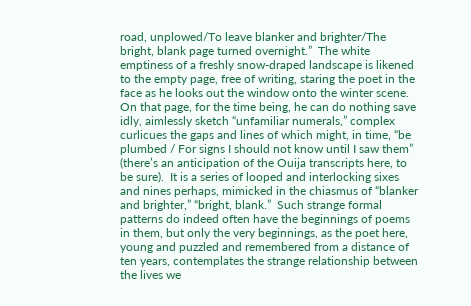road, unplowed/To leave blanker and brighter/The bright, blank page turned overnight.”  The white emptiness of a freshly snow-draped landscape is likened to the empty page, free of writing, staring the poet in the face as he looks out the window onto the winter scene.  On that page, for the time being, he can do nothing save idly, aimlessly sketch “unfamiliar numerals,” complex curlicues the gaps and lines of which might, in time, “be plumbed / For signs I should not know until I saw them” (there’s an anticipation of the Ouija transcripts here, to be sure).  It is a series of looped and interlocking sixes and nines perhaps, mimicked in the chiasmus of “blanker and brighter,” “bright, blank.”  Such strange formal patterns do indeed often have the beginnings of poems in them, but only the very beginnings, as the poet here, young and puzzled and remembered from a distance of ten years, contemplates the strange relationship between the lives we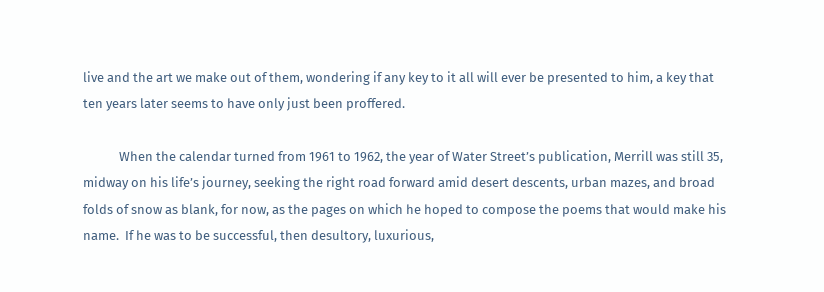live and the art we make out of them, wondering if any key to it all will ever be presented to him, a key that ten years later seems to have only just been proffered.

            When the calendar turned from 1961 to 1962, the year of Water Street’s publication, Merrill was still 35, midway on his life’s journey, seeking the right road forward amid desert descents, urban mazes, and broad folds of snow as blank, for now, as the pages on which he hoped to compose the poems that would make his name.  If he was to be successful, then desultory, luxurious,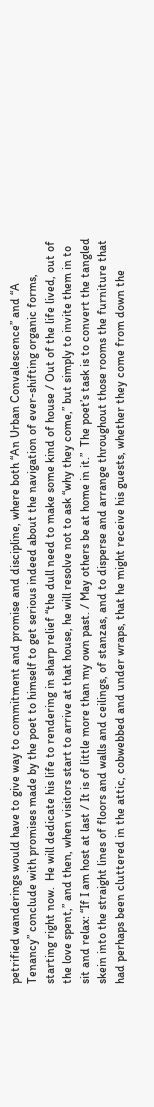petrified wanderings would have to give way to commitment and promise and discipline, where both “An Urban Convalescence” and “A Tenancy” conclude with promises made by the poet to himself to get serious indeed about the navigation of ever-shifting organic forms, starting right now.  He will dedicate his life to rendering in sharp relief “the dull need to make some kind of house / Out of the life lived, out of the love spent,” and then, when visitors start to arrive at that house, he will resolve not to ask “why they come,” but simply to invite them in to sit and relax: “If I am host at last / It is of little more than my own past. / May others be at home in it.”  The poet’s task is to convert the tangled skein into the straight lines of floors and walls and ceilings, of stanzas, and to disperse and arrange throughout those rooms the furniture that had perhaps been cluttered in the attic, cobwebbed and under wraps, that he might receive his guests, whether they come from down the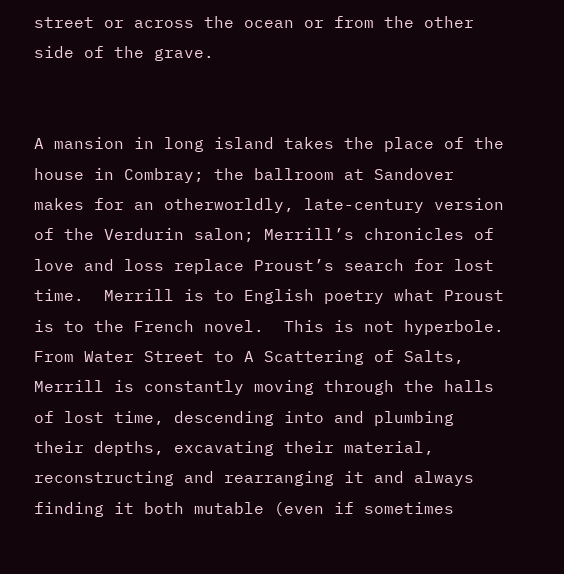street or across the ocean or from the other side of the grave.


A mansion in long island takes the place of the house in Combray; the ballroom at Sandover makes for an otherworldly, late-century version of the Verdurin salon; Merrill’s chronicles of love and loss replace Proust’s search for lost time.  Merrill is to English poetry what Proust is to the French novel.  This is not hyperbole.  From Water Street to A Scattering of Salts, Merrill is constantly moving through the halls of lost time, descending into and plumbing their depths, excavating their material, reconstructing and rearranging it and always finding it both mutable (even if sometimes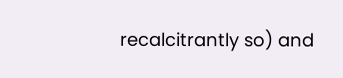recalcitrantly so) and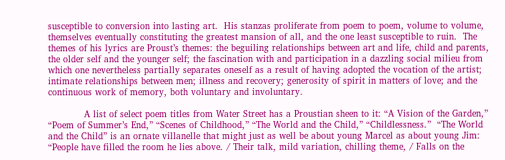susceptible to conversion into lasting art.  His stanzas proliferate from poem to poem, volume to volume, themselves eventually constituting the greatest mansion of all, and the one least susceptible to ruin.  The themes of his lyrics are Proust’s themes: the beguiling relationships between art and life, child and parents, the older self and the younger self; the fascination with and participation in a dazzling social milieu from which one nevertheless partially separates oneself as a result of having adopted the vocation of the artist; intimate relationships between men; illness and recovery; generosity of spirit in matters of love; and the continuous work of memory, both voluntary and involuntary.

            A list of select poem titles from Water Street has a Proustian sheen to it: “A Vision of the Garden,” “Poem of Summer’s End,” “Scenes of Childhood,” “The World and the Child,” “Childlessness.”  “The World and the Child” is an ornate villanelle that might just as well be about young Marcel as about young Jim: “People have filled the room he lies above. / Their talk, mild variation, chilling theme, / Falls on the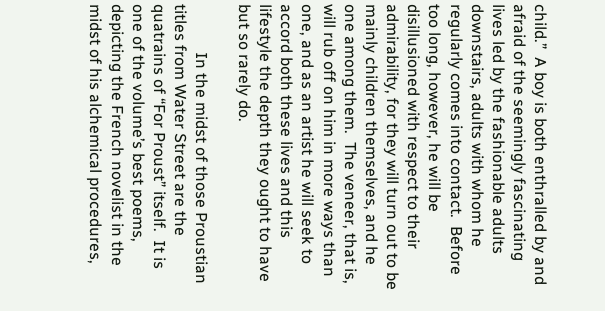child.”  A boy is both enthralled by and afraid of the seemingly fascinating lives led by the fashionable adults downstairs, adults with whom he regularly comes into contact.  Before too long, however, he will be disillusioned with respect to their admirability, for they will turn out to be mainly children themselves, and he one among them.  The veneer, that is, will rub off on him in more ways than one, and as an artist he will seek to accord both these lives and this lifestyle the depth they ought to have but so rarely do.

            In the midst of those Proustian titles from Water Street are the quatrains of “For Proust” itself.  It is one of the volume’s best poems, depicting the French novelist in the midst of his alchemical procedures,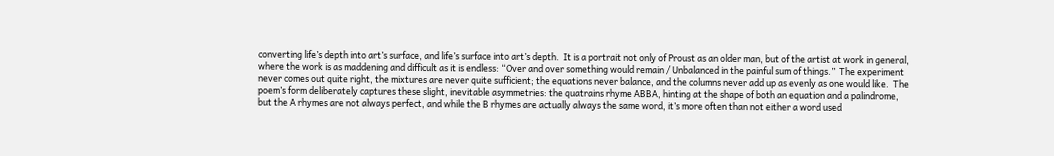converting life’s depth into art’s surface, and life’s surface into art’s depth.  It is a portrait not only of Proust as an older man, but of the artist at work in general, where the work is as maddening and difficult as it is endless: “Over and over something would remain / Unbalanced in the painful sum of things.”  The experiment never comes out quite right, the mixtures are never quite sufficient; the equations never balance, and the columns never add up as evenly as one would like.  The poem’s form deliberately captures these slight, inevitable asymmetries: the quatrains rhyme ABBA, hinting at the shape of both an equation and a palindrome, but the A rhymes are not always perfect, and while the B rhymes are actually always the same word, it’s more often than not either a word used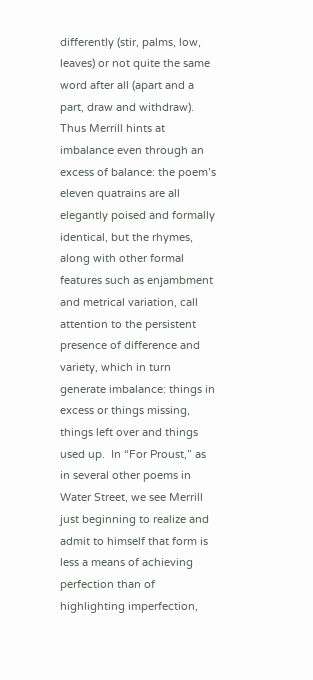differently (stir, palms, low, leaves) or not quite the same word after all (apart and a part, draw and withdraw).  Thus Merrill hints at imbalance even through an excess of balance: the poem’s eleven quatrains are all elegantly poised and formally identical, but the rhymes, along with other formal features such as enjambment and metrical variation, call attention to the persistent presence of difference and variety, which in turn generate imbalance: things in excess or things missing, things left over and things used up.  In “For Proust,” as in several other poems in Water Street, we see Merrill just beginning to realize and admit to himself that form is less a means of achieving perfection than of highlighting imperfection,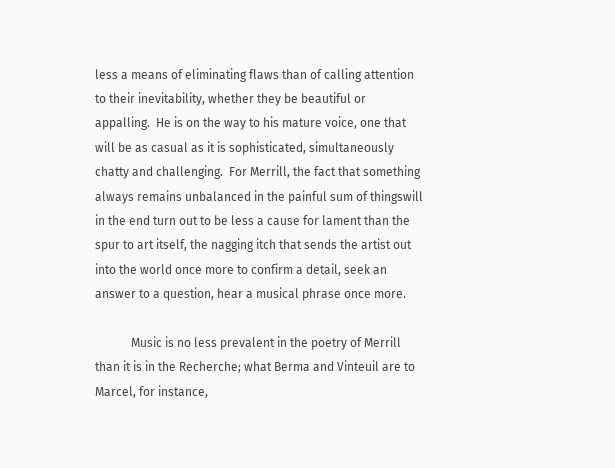less a means of eliminating flaws than of calling attention to their inevitability, whether they be beautiful or appalling.  He is on the way to his mature voice, one that will be as casual as it is sophisticated, simultaneously chatty and challenging.  For Merrill, the fact that something always remains unbalanced in the painful sum of thingswill in the end turn out to be less a cause for lament than the spur to art itself, the nagging itch that sends the artist out into the world once more to confirm a detail, seek an answer to a question, hear a musical phrase once more.

            Music is no less prevalent in the poetry of Merrill than it is in the Recherche; what Berma and Vinteuil are to Marcel, for instance,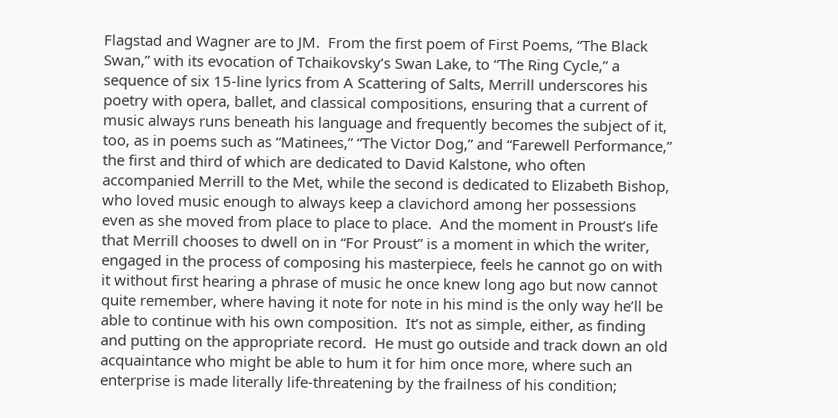Flagstad and Wagner are to JM.  From the first poem of First Poems, “The Black Swan,” with its evocation of Tchaikovsky’s Swan Lake, to “The Ring Cycle,” a sequence of six 15-line lyrics from A Scattering of Salts, Merrill underscores his poetry with opera, ballet, and classical compositions, ensuring that a current of music always runs beneath his language and frequently becomes the subject of it, too, as in poems such as “Matinees,” “The Victor Dog,” and “Farewell Performance,” the first and third of which are dedicated to David Kalstone, who often accompanied Merrill to the Met, while the second is dedicated to Elizabeth Bishop, who loved music enough to always keep a clavichord among her possessions even as she moved from place to place to place.  And the moment in Proust’s life that Merrill chooses to dwell on in “For Proust” is a moment in which the writer, engaged in the process of composing his masterpiece, feels he cannot go on with it without first hearing a phrase of music he once knew long ago but now cannot quite remember, where having it note for note in his mind is the only way he’ll be able to continue with his own composition.  It’s not as simple, either, as finding and putting on the appropriate record.  He must go outside and track down an old acquaintance who might be able to hum it for him once more, where such an enterprise is made literally life-threatening by the frailness of his condition;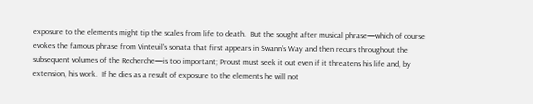exposure to the elements might tip the scales from life to death.  But the sought after musical phrase—which of course evokes the famous phrase from Vinteuil’s sonata that first appears in Swann’s Way and then recurs throughout the subsequent volumes of the Recherche—is too important; Proust must seek it out even if it threatens his life and, by extension, his work.  If he dies as a result of exposure to the elements he will not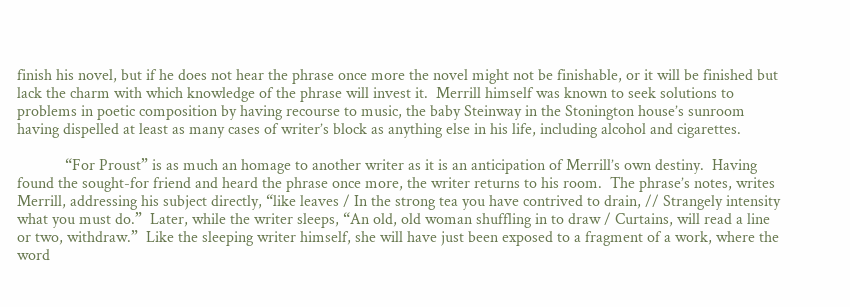finish his novel, but if he does not hear the phrase once more the novel might not be finishable, or it will be finished but lack the charm with which knowledge of the phrase will invest it.  Merrill himself was known to seek solutions to problems in poetic composition by having recourse to music, the baby Steinway in the Stonington house’s sunroom having dispelled at least as many cases of writer’s block as anything else in his life, including alcohol and cigarettes.

            “For Proust” is as much an homage to another writer as it is an anticipation of Merrill’s own destiny.  Having found the sought-for friend and heard the phrase once more, the writer returns to his room.  The phrase’s notes, writes Merrill, addressing his subject directly, “like leaves / In the strong tea you have contrived to drain, // Strangely intensity what you must do.”  Later, while the writer sleeps, “An old, old woman shuffling in to draw / Curtains, will read a line or two, withdraw.”  Like the sleeping writer himself, she will have just been exposed to a fragment of a work, where the word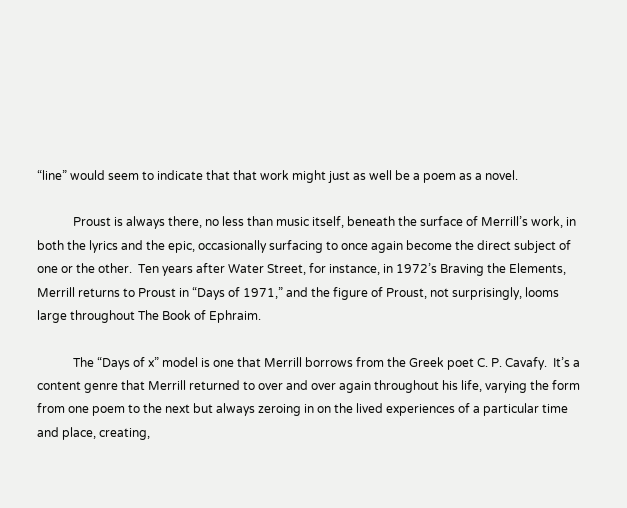“line” would seem to indicate that that work might just as well be a poem as a novel.

            Proust is always there, no less than music itself, beneath the surface of Merrill’s work, in both the lyrics and the epic, occasionally surfacing to once again become the direct subject of one or the other.  Ten years after Water Street, for instance, in 1972’s Braving the Elements, Merrill returns to Proust in “Days of 1971,” and the figure of Proust, not surprisingly, looms large throughout The Book of Ephraim.

            The “Days of x” model is one that Merrill borrows from the Greek poet C. P. Cavafy.  It’s a content genre that Merrill returned to over and over again throughout his life, varying the form from one poem to the next but always zeroing in on the lived experiences of a particular time and place, creating,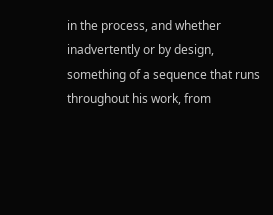in the process, and whether inadvertently or by design, something of a sequence that runs throughout his work, from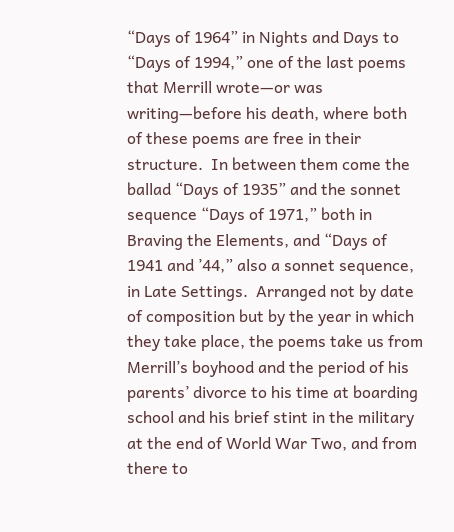“Days of 1964” in Nights and Days to “Days of 1994,” one of the last poems that Merrill wrote—or was writing—before his death, where both of these poems are free in their structure.  In between them come the ballad “Days of 1935” and the sonnet sequence “Days of 1971,” both in Braving the Elements, and “Days of 1941 and ’44,” also a sonnet sequence, in Late Settings.  Arranged not by date of composition but by the year in which they take place, the poems take us from Merrill’s boyhood and the period of his parents’ divorce to his time at boarding school and his brief stint in the military at the end of World War Two, and from there to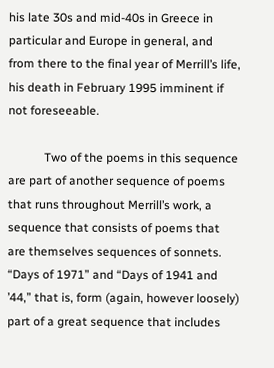his late 30s and mid-40s in Greece in particular and Europe in general, and from there to the final year of Merrill’s life, his death in February 1995 imminent if not foreseeable.

            Two of the poems in this sequence are part of another sequence of poems that runs throughout Merrill’s work, a sequence that consists of poems that are themselves sequences of sonnets.  “Days of 1971” and “Days of 1941 and ’44,” that is, form (again, however loosely) part of a great sequence that includes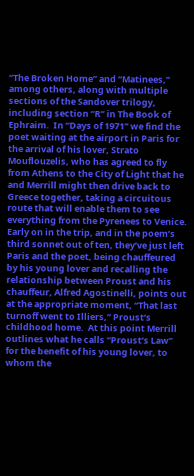“The Broken Home” and “Matinees,” among others, along with multiple sections of the Sandover trilogy, including section “R” in The Book of Ephraim.  In “Days of 1971” we find the poet waiting at the airport in Paris for the arrival of his lover, Strato Mouflouzelis, who has agreed to fly from Athens to the City of Light that he and Merrill might then drive back to Greece together, taking a circuitous route that will enable them to see everything from the Pyrenees to Venice.  Early on in the trip, and in the poem’s third sonnet out of ten, they’ve just left Paris and the poet, being chauffeured by his young lover and recalling the relationship between Proust and his chauffeur, Alfred Agostinelli, points out at the appropriate moment, “That last turnoff went to Illiers,” Proust’s childhood home.  At this point Merrill outlines what he calls “Proust’s Law” for the benefit of his young lover, to whom the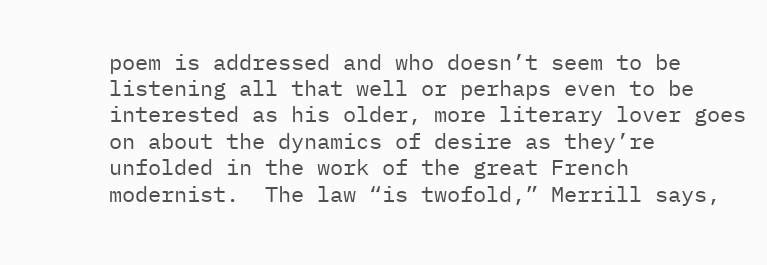poem is addressed and who doesn’t seem to be listening all that well or perhaps even to be interested as his older, more literary lover goes on about the dynamics of desire as they’re unfolded in the work of the great French modernist.  The law “is twofold,” Merrill says,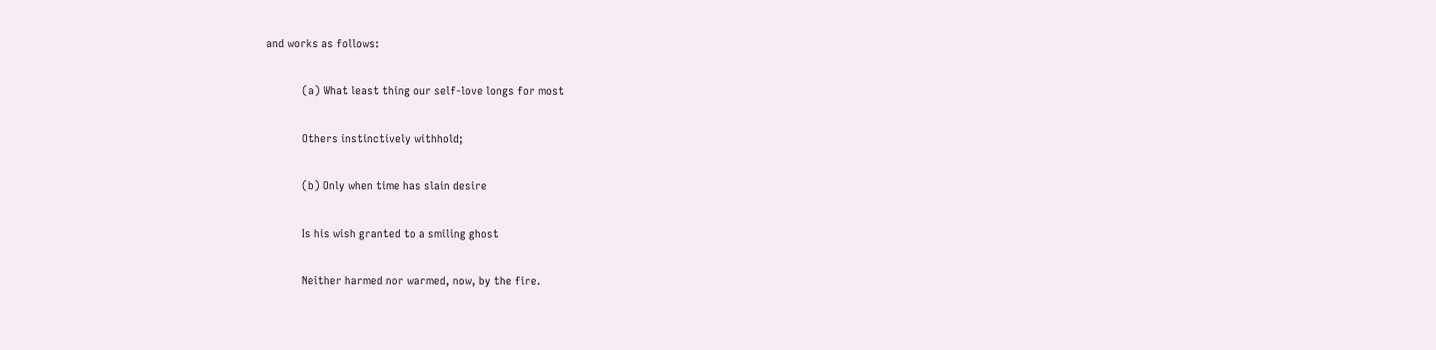and works as follows:

            (a) What least thing our self-love longs for most

            Others instinctively withhold;

            (b) Only when time has slain desire

            Is his wish granted to a smiling ghost

            Neither harmed nor warmed, now, by the fire.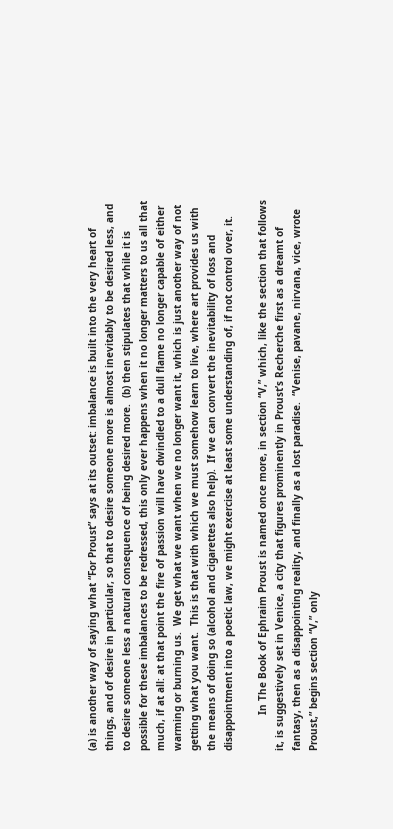(a) is another way of saying what “For Proust” says at its outset: imbalance is built into the very heart of things, and of desire in particular, so that to desire someone more is almost inevitably to be desired less, and to desire someone less a natural consequence of being desired more.  (b) then stipulates that while it is possible for these imbalances to be redressed, this only ever happens when it no longer matters to us all that much, if at all: at that point the fire of passion will have dwindled to a dull flame no longer capable of either warming or burning us.  We get what we want when we no longer want it, which is just another way of not getting what you want.  This is that with which we must somehow learn to live, where art provides us with the means of doing so (alcohol and cigarettes also help).  If we can convert the inevitability of loss and disappointment into a poetic law, we might exercise at least some understanding of, if not control over, it.

            In The Book of Ephraim Proust is named once more, in section “V,” which, like the section that follows it, is suggestively set in Venice, a city that figures prominently in Proust’s Recherche first as a dreamt of fantasy, then as a disappointing reality, and finally as a lost paradise.  “Venise, pavane, nirvana, vice, wrote Proust,” begins section “V,” only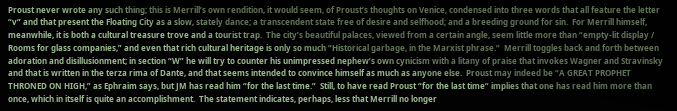Proust never wrote any such thing; this is Merrill’s own rendition, it would seem, of Proust’s thoughts on Venice, condensed into three words that all feature the letter “v” and that present the Floating City as a slow, stately dance; a transcendent state free of desire and selfhood; and a breeding ground for sin.  For Merrill himself, meanwhile, it is both a cultural treasure trove and a tourist trap.  The city’s beautiful palaces, viewed from a certain angle, seem little more than “empty-lit display / Rooms for glass companies,” and even that rich cultural heritage is only so much “Historical garbage, in the Marxist phrase.”  Merrill toggles back and forth between adoration and disillusionment; in section “W” he will try to counter his unimpressed nephew’s own cynicism with a litany of praise that invokes Wagner and Stravinsky and that is written in the terza rima of Dante, and that seems intended to convince himself as much as anyone else.  Proust may indeed be “A GREAT PROPHET THRONED ON HIGH,” as Ephraim says, but JM has read him “for the last time.”  Still, to have read Proust “for the last time” implies that one has read him more than once, which in itself is quite an accomplishment.  The statement indicates, perhaps, less that Merrill no longer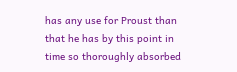has any use for Proust than that he has by this point in time so thoroughly absorbed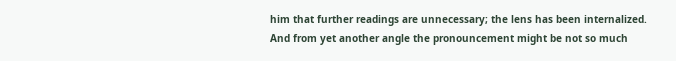him that further readings are unnecessary; the lens has been internalized.  And from yet another angle the pronouncement might be not so much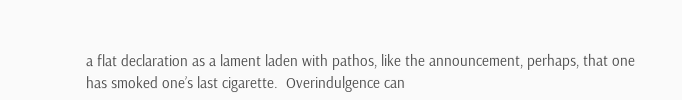a flat declaration as a lament laden with pathos, like the announcement, perhaps, that one has smoked one’s last cigarette.  Overindulgence can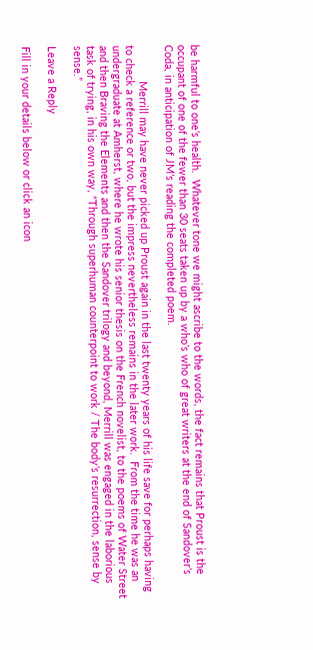be harmful to one’s health.  Whatever tone we might ascribe to the words, the fact remains that Proust is the occupant of one of the fewer than 30 seats taken up by a who’s who of great writers at the end of Sandover’s Coda, in anticipation of JM’s reading the completed poem.

            Merrill may have never picked up Proust again in the last twenty years of his life save for perhaps having to check a reference or two, but the impress nevertheless remains in the later work.  From the time he was an undergraduate at Amherst, where he wrote his senior thesis on the French novelist, to the poems of Water Street and then Braving the Elements and then the Sandover trilogy and beyond, Merrill was engaged in the laborious task of trying, in his own way, “Through superhuman counterpoint to work / The body’s resurrection, sense by sense.”

Leave a Reply

Fill in your details below or click an icon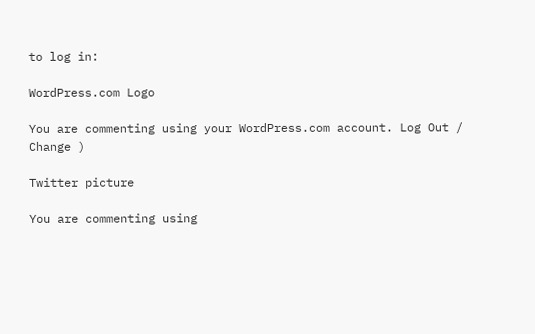to log in:

WordPress.com Logo

You are commenting using your WordPress.com account. Log Out /  Change )

Twitter picture

You are commenting using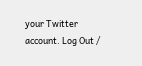your Twitter account. Log Out /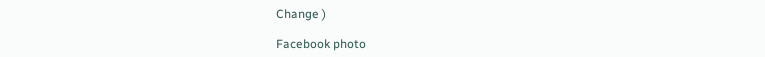Change )

Facebook photo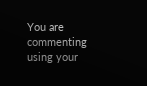You are commenting using your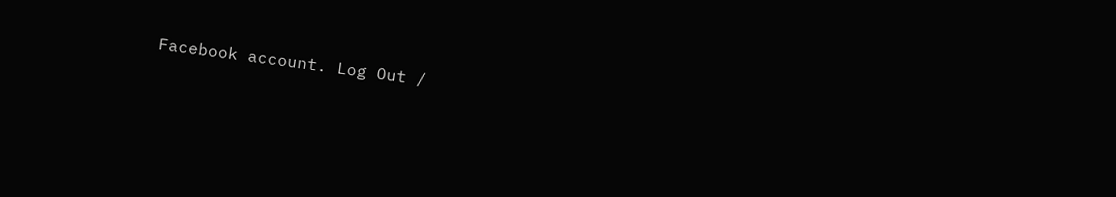Facebook account. Log Out /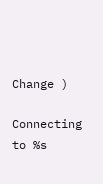Change )

Connecting to %s